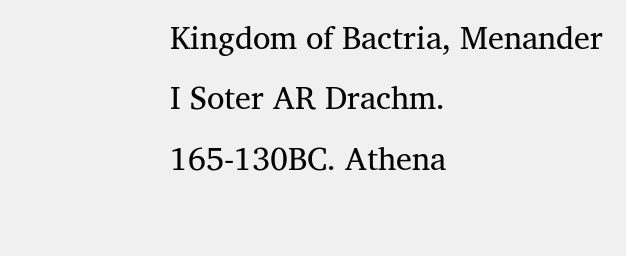Kingdom of Bactria, Menander I Soter AR Drachm. 165-130BC. Athena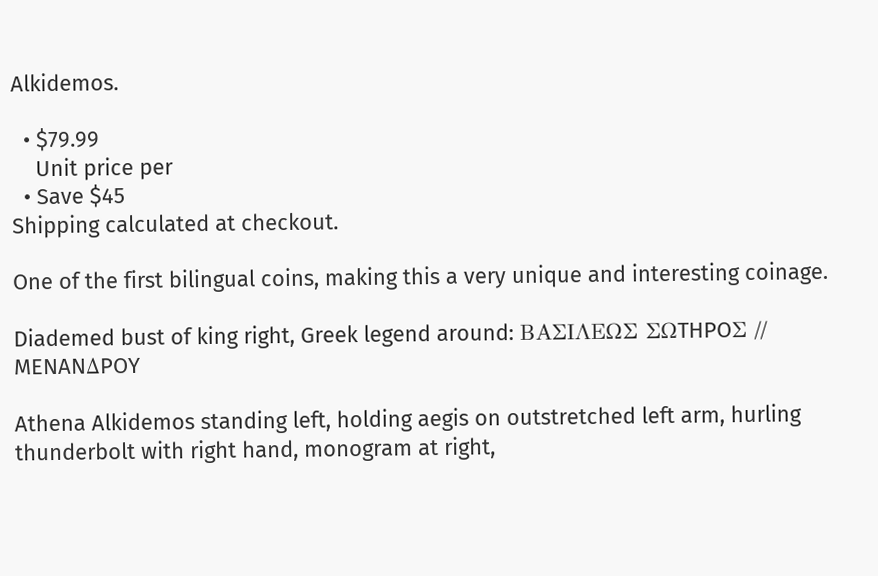Alkidemos.

  • $79.99
    Unit price per
  • Save $45
Shipping calculated at checkout.

One of the first bilingual coins, making this a very unique and interesting coinage.

Diademed bust of king right, Greek legend around: BAΣIΛEΩΣ ΣΩTHPOΣ // MENANΔPOY

Athena Alkidemos standing left, holding aegis on outstretched left arm, hurling thunderbolt with right hand, monogram at right,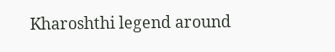Kharoshthi legend around